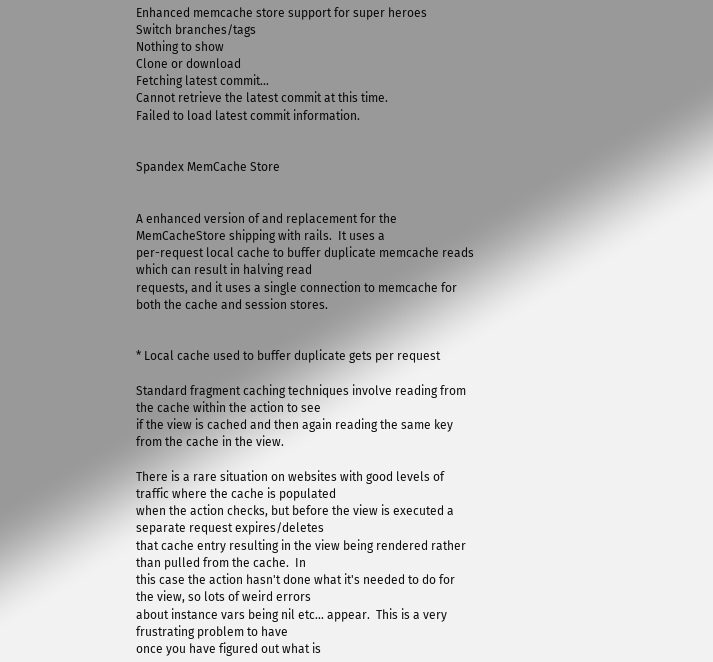Enhanced memcache store support for super heroes
Switch branches/tags
Nothing to show
Clone or download
Fetching latest commit…
Cannot retrieve the latest commit at this time.
Failed to load latest commit information.


Spandex MemCache Store


A enhanced version of and replacement for the MemCacheStore shipping with rails.  It uses a
per-request local cache to buffer duplicate memcache reads which can result in halving read
requests, and it uses a single connection to memcache for both the cache and session stores.


* Local cache used to buffer duplicate gets per request

Standard fragment caching techniques involve reading from the cache within the action to see
if the view is cached and then again reading the same key from the cache in the view.

There is a rare situation on websites with good levels of traffic where the cache is populated
when the action checks, but before the view is executed a separate request expires/deletes
that cache entry resulting in the view being rendered rather than pulled from the cache.  In
this case the action hasn't done what it's needed to do for the view, so lots of weird errors
about instance vars being nil etc... appear.  This is a very frustrating problem to have
once you have figured out what is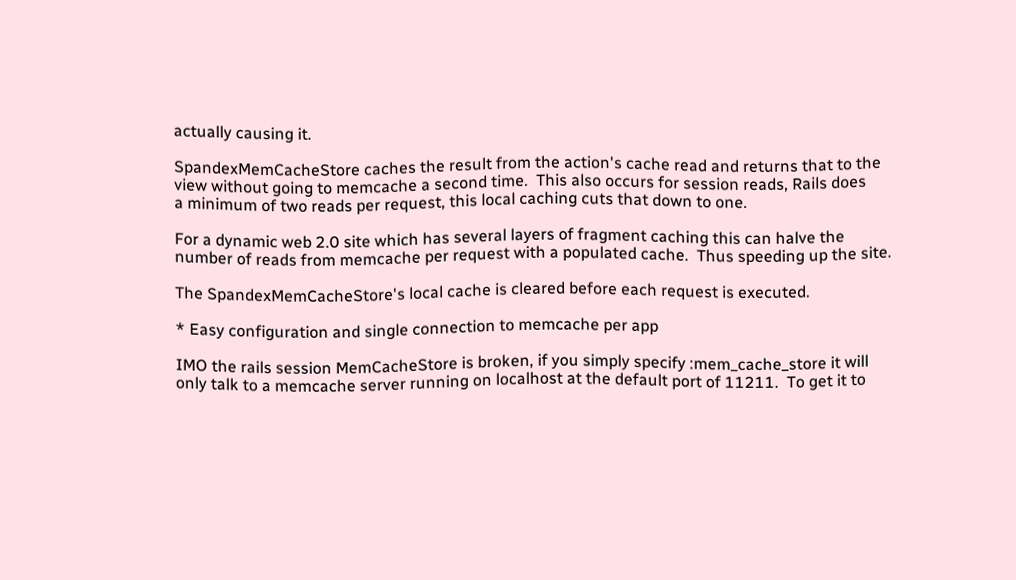actually causing it.

SpandexMemCacheStore caches the result from the action's cache read and returns that to the
view without going to memcache a second time.  This also occurs for session reads, Rails does
a minimum of two reads per request, this local caching cuts that down to one.

For a dynamic web 2.0 site which has several layers of fragment caching this can halve the
number of reads from memcache per request with a populated cache.  Thus speeding up the site.

The SpandexMemCacheStore's local cache is cleared before each request is executed.

* Easy configuration and single connection to memcache per app

IMO the rails session MemCacheStore is broken, if you simply specify :mem_cache_store it will
only talk to a memcache server running on localhost at the default port of 11211.  To get it to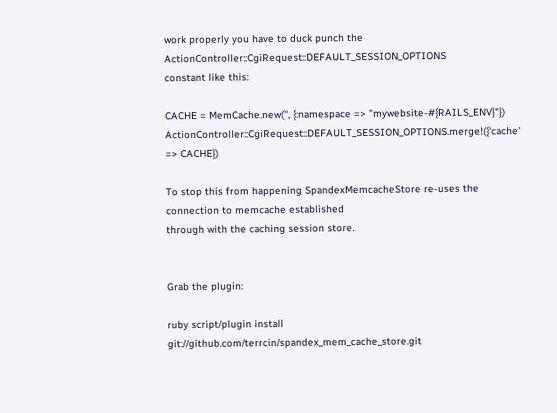work properly you have to duck punch the ActionController::CgiRequest::DEFAULT_SESSION_OPTIONS
constant like this:

CACHE = MemCache.new('', {:namespace => "mywebsite-#{RAILS_ENV}"})
ActionController::CgiRequest::DEFAULT_SESSION_OPTIONS.merge!({'cache' => CACHE})

To stop this from happening SpandexMemcacheStore re-uses the connection to memcache established
through with the caching session store.


Grab the plugin:

ruby script/plugin install git://github.com/terrcin/spandex_mem_cache_store.git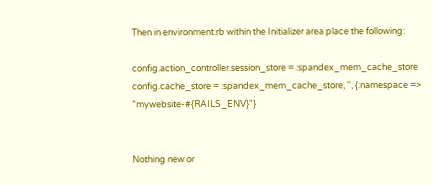Then in environment.rb within the Initializer area place the following:

config.action_controller.session_store = :spandex_mem_cache_store
config.cache_store = :spandex_mem_cache_store, '', {:namespace => "mywebsite-#{RAILS_ENV}"}


Nothing new or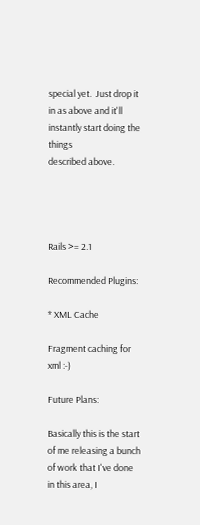special yet.  Just drop it in as above and it'll instantly start doing the things
described above.




Rails >= 2.1

Recommended Plugins:

* XML Cache

Fragment caching for xml :-)

Future Plans:

Basically this is the start of me releasing a bunch of work that I've done in this area, I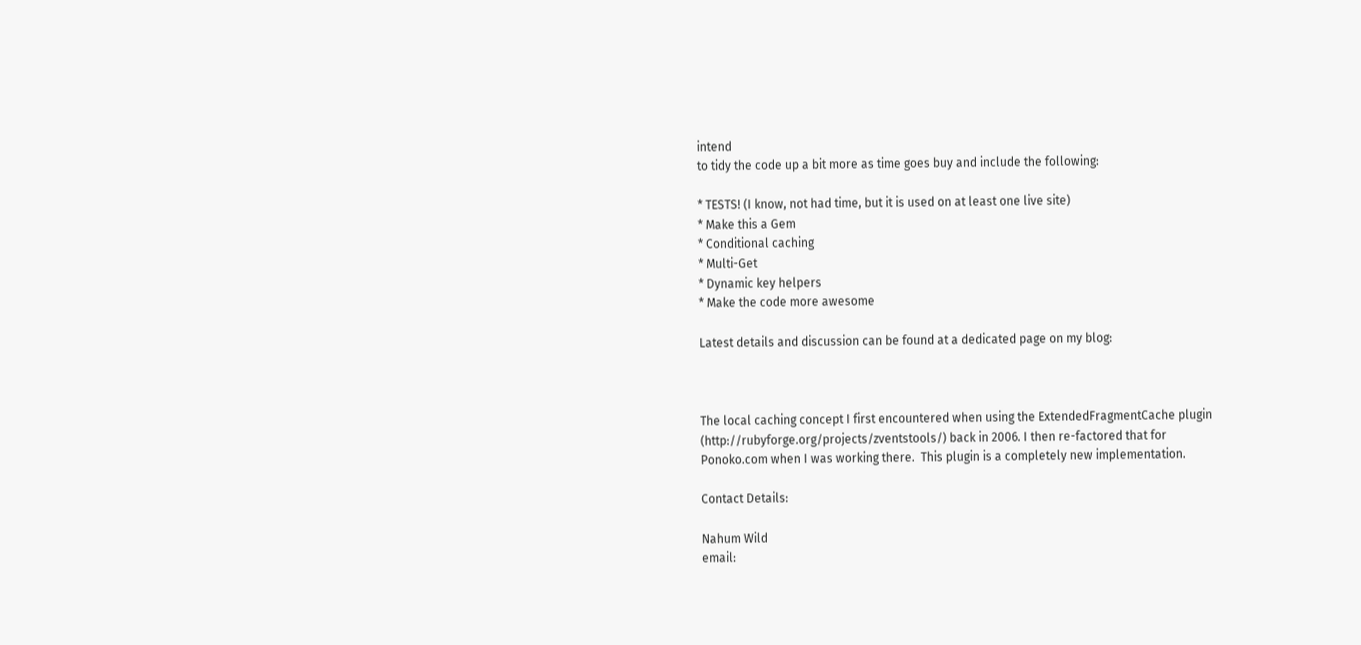intend
to tidy the code up a bit more as time goes buy and include the following:

* TESTS! (I know, not had time, but it is used on at least one live site)
* Make this a Gem
* Conditional caching
* Multi-Get
* Dynamic key helpers
* Make the code more awesome

Latest details and discussion can be found at a dedicated page on my blog:



The local caching concept I first encountered when using the ExtendedFragmentCache plugin
(http://rubyforge.org/projects/zventstools/) back in 2006. I then re-factored that for
Ponoko.com when I was working there.  This plugin is a completely new implementation.

Contact Details:

Nahum Wild
email: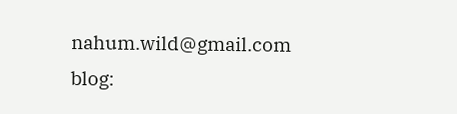nahum.wild@gmail.com
blog: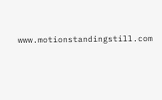www.motionstandingstill.com